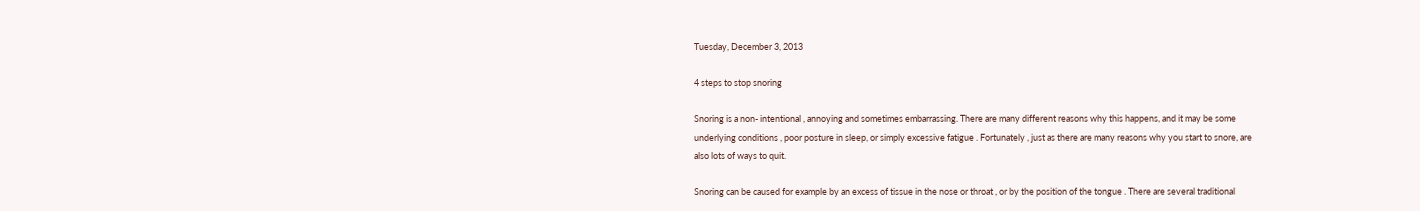Tuesday, December 3, 2013

4 steps to stop snoring

Snoring is a non- intentional , annoying and sometimes embarrassing. There are many different reasons why this happens, and it may be some underlying conditions , poor posture in sleep, or simply excessive fatigue . Fortunately , just as there are many reasons why you start to snore, are also lots of ways to quit.

Snoring can be caused for example by an excess of tissue in the nose or throat , or by the position of the tongue . There are several traditional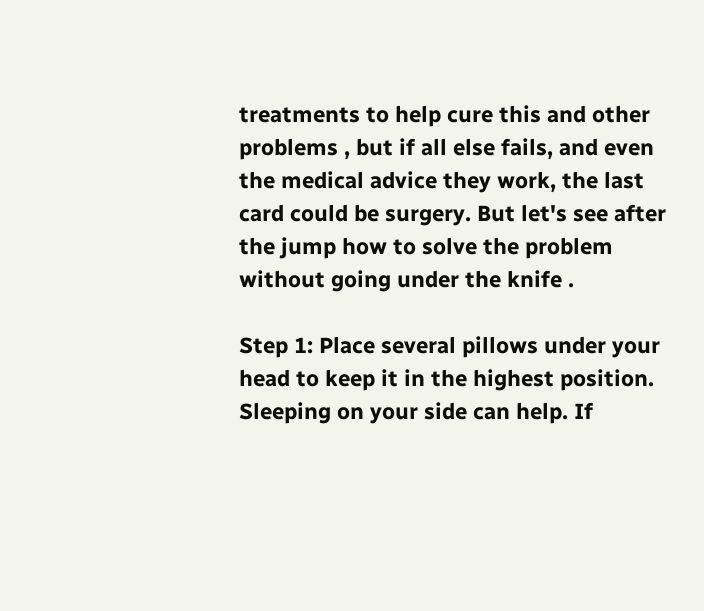treatments to help cure this and other problems , but if all else fails, and even the medical advice they work, the last card could be surgery. But let's see after the jump how to solve the problem without going under the knife .

Step 1: Place several pillows under your head to keep it in the highest position. Sleeping on your side can help. If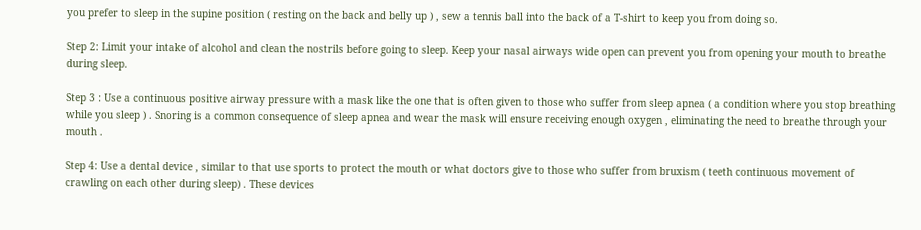you prefer to sleep in the supine position ( resting on the back and belly up ) , sew a tennis ball into the back of a T-shirt to keep you from doing so.

Step 2: Limit your intake of alcohol and clean the nostrils before going to sleep. Keep your nasal airways wide open can prevent you from opening your mouth to breathe during sleep.

Step 3 : Use a continuous positive airway pressure with a mask like the one that is often given to those who suffer from sleep apnea ( a condition where you stop breathing while you sleep ) . Snoring is a common consequence of sleep apnea and wear the mask will ensure receiving enough oxygen , eliminating the need to breathe through your mouth .

Step 4: Use a dental device , similar to that use sports to protect the mouth or what doctors give to those who suffer from bruxism ( teeth continuous movement of crawling on each other during sleep) . These devices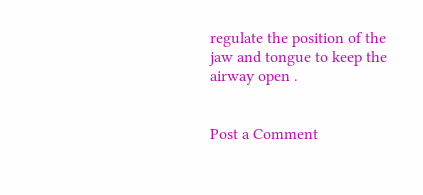regulate the position of the jaw and tongue to keep the airway open .


Post a Comment